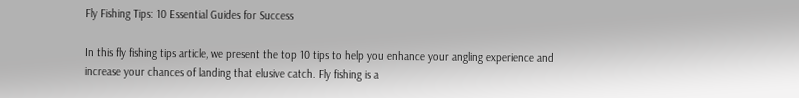Fly Fishing Tips: 10 Essential Guides for Success

In this fly fishing tips article, we present the top 10 tips to help you enhance your angling experience and increase your chances of landing that elusive catch. Fly fishing is a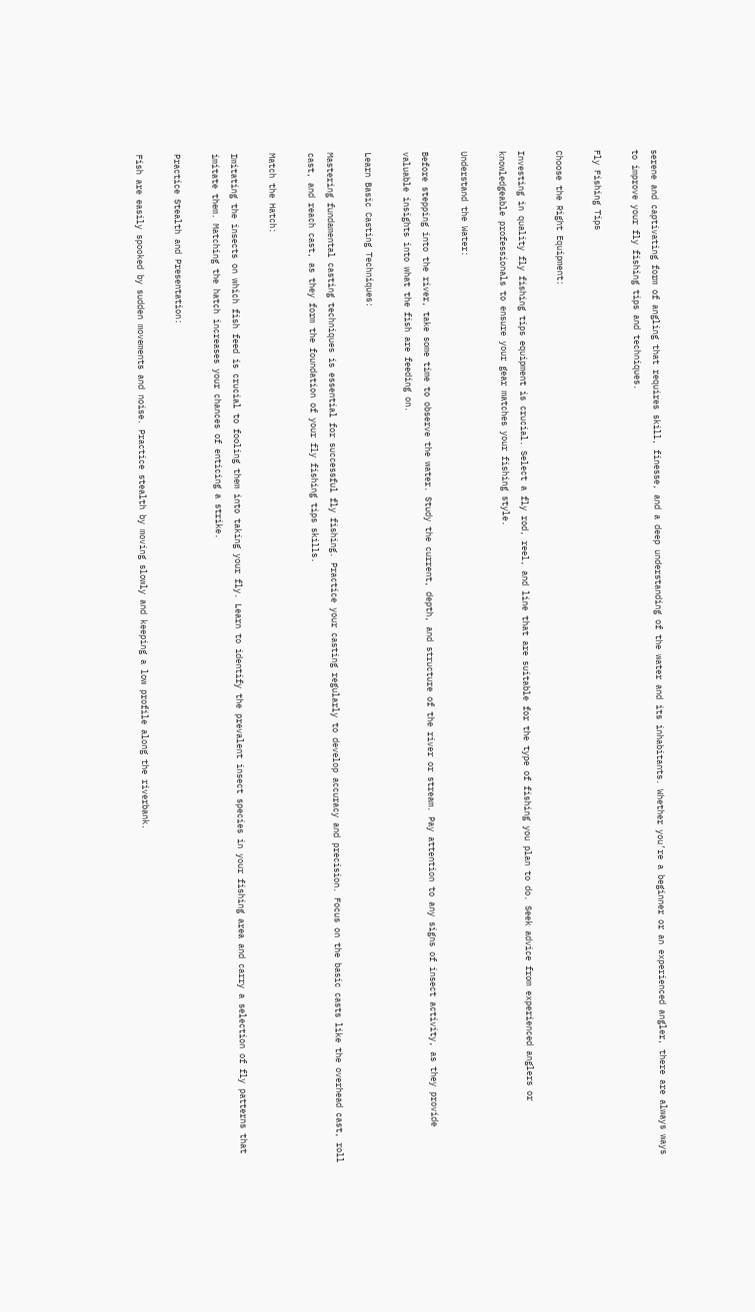serene and captivating form of angling that requires skill, finesse, and a deep understanding of the water and its inhabitants. Whether you’re a beginner or an experienced angler, there are always ways to improve your fly fishing tips and techniques.

Fly Fishing Tips

Choose the Right Equipment:

Investing in quality fly fishing tips equipment is crucial. Select a fly rod, reel, and line that are suitable for the type of fishing you plan to do. Seek advice from experienced anglers or knowledgeable professionals to ensure your gear matches your fishing style.

Understand the Water:

Before stepping into the river, take some time to observe the water. Study the current, depth, and structure of the river or stream. Pay attention to any signs of insect activity, as they provide valuable insights into what the fish are feeding on.

Learn Basic Casting Techniques:

Mastering fundamental casting techniques is essential for successful fly fishing. Practice your casting regularly to develop accuracy and precision. Focus on the basic casts like the overhead cast, roll cast, and reach cast, as they form the foundation of your fly fishing tips skills.

Match the Hatch:

Imitating the insects on which fish feed is crucial to fooling them into taking your fly. Learn to identify the prevalent insect species in your fishing area and carry a selection of fly patterns that imitate them. Matching the hatch increases your chances of enticing a strike.

Practice Stealth and Presentation:

Fish are easily spooked by sudden movements and noise. Practice stealth by moving slowly and keeping a low profile along the riverbank.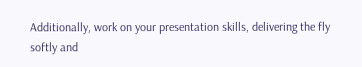Additionally, work on your presentation skills, delivering the fly softly and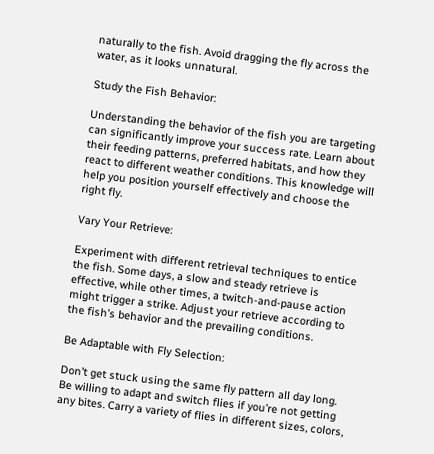naturally to the fish. Avoid dragging the fly across the water, as it looks unnatural.

Study the Fish Behavior:

Understanding the behavior of the fish you are targeting can significantly improve your success rate. Learn about their feeding patterns, preferred habitats, and how they react to different weather conditions. This knowledge will help you position yourself effectively and choose the right fly.

Vary Your Retrieve:

Experiment with different retrieval techniques to entice the fish. Some days, a slow and steady retrieve is effective, while other times, a twitch-and-pause action might trigger a strike. Adjust your retrieve according to the fish’s behavior and the prevailing conditions.

Be Adaptable with Fly Selection:

Don’t get stuck using the same fly pattern all day long. Be willing to adapt and switch flies if you’re not getting any bites. Carry a variety of flies in different sizes, colors,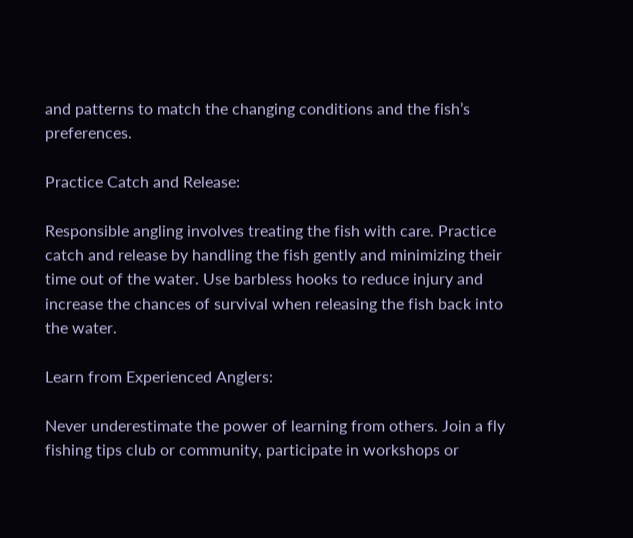and patterns to match the changing conditions and the fish’s preferences.

Practice Catch and Release:

Responsible angling involves treating the fish with care. Practice catch and release by handling the fish gently and minimizing their time out of the water. Use barbless hooks to reduce injury and increase the chances of survival when releasing the fish back into the water.

Learn from Experienced Anglers:

Never underestimate the power of learning from others. Join a fly fishing tips club or community, participate in workshops or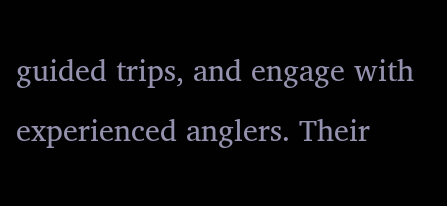guided trips, and engage with experienced anglers. Their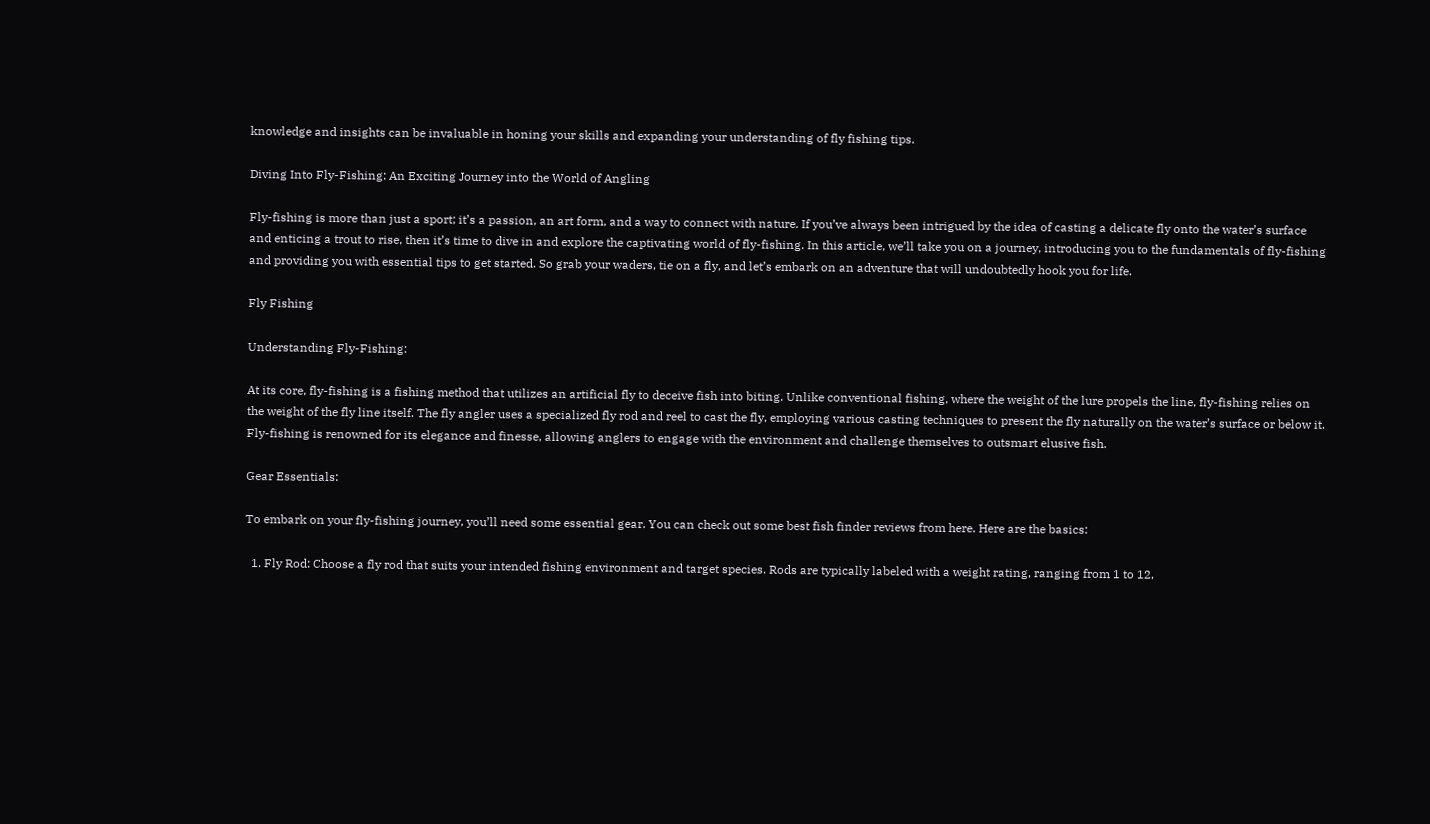knowledge and insights can be invaluable in honing your skills and expanding your understanding of fly fishing tips.

Diving Into Fly-Fishing: An Exciting Journey into the World of Angling

Fly-fishing is more than just a sport; it’s a passion, an art form, and a way to connect with nature. If you’ve always been intrigued by the idea of casting a delicate fly onto the water’s surface and enticing a trout to rise, then it’s time to dive in and explore the captivating world of fly-fishing. In this article, we’ll take you on a journey, introducing you to the fundamentals of fly-fishing and providing you with essential tips to get started. So grab your waders, tie on a fly, and let’s embark on an adventure that will undoubtedly hook you for life.

Fly Fishing

Understanding Fly-Fishing:

At its core, fly-fishing is a fishing method that utilizes an artificial fly to deceive fish into biting. Unlike conventional fishing, where the weight of the lure propels the line, fly-fishing relies on the weight of the fly line itself. The fly angler uses a specialized fly rod and reel to cast the fly, employing various casting techniques to present the fly naturally on the water’s surface or below it. Fly-fishing is renowned for its elegance and finesse, allowing anglers to engage with the environment and challenge themselves to outsmart elusive fish.

Gear Essentials:

To embark on your fly-fishing journey, you’ll need some essential gear. You can check out some best fish finder reviews from here. Here are the basics:

  1. Fly Rod: Choose a fly rod that suits your intended fishing environment and target species. Rods are typically labeled with a weight rating, ranging from 1 to 12,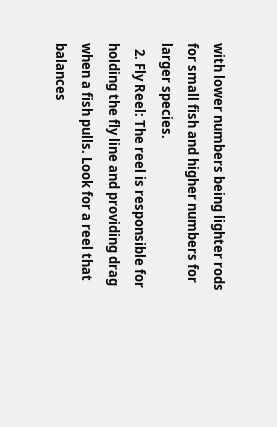with lower numbers being lighter rods for small fish and higher numbers for larger species.
  2. Fly Reel: The reel is responsible for holding the fly line and providing drag when a fish pulls. Look for a reel that balances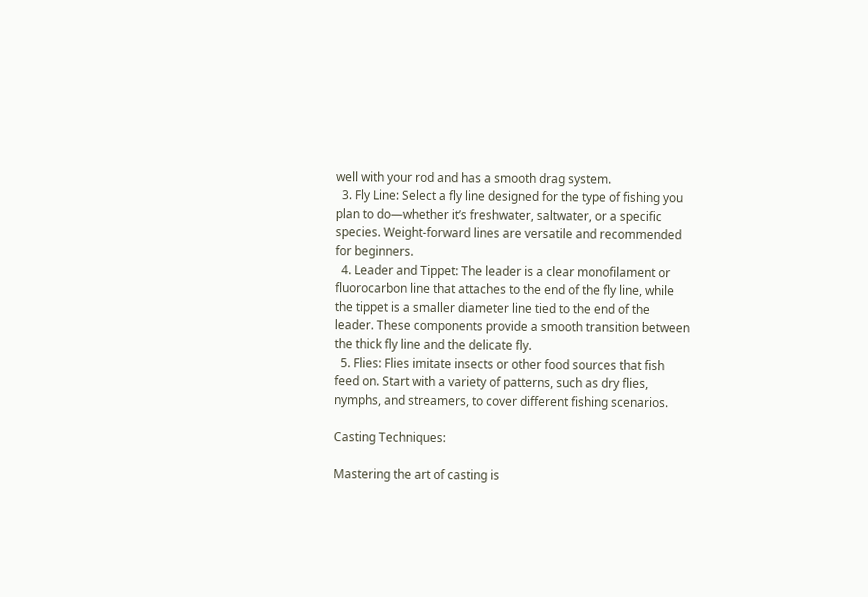well with your rod and has a smooth drag system.
  3. Fly Line: Select a fly line designed for the type of fishing you plan to do—whether it’s freshwater, saltwater, or a specific species. Weight-forward lines are versatile and recommended for beginners.
  4. Leader and Tippet: The leader is a clear monofilament or fluorocarbon line that attaches to the end of the fly line, while the tippet is a smaller diameter line tied to the end of the leader. These components provide a smooth transition between the thick fly line and the delicate fly.
  5. Flies: Flies imitate insects or other food sources that fish feed on. Start with a variety of patterns, such as dry flies, nymphs, and streamers, to cover different fishing scenarios.

Casting Techniques:

Mastering the art of casting is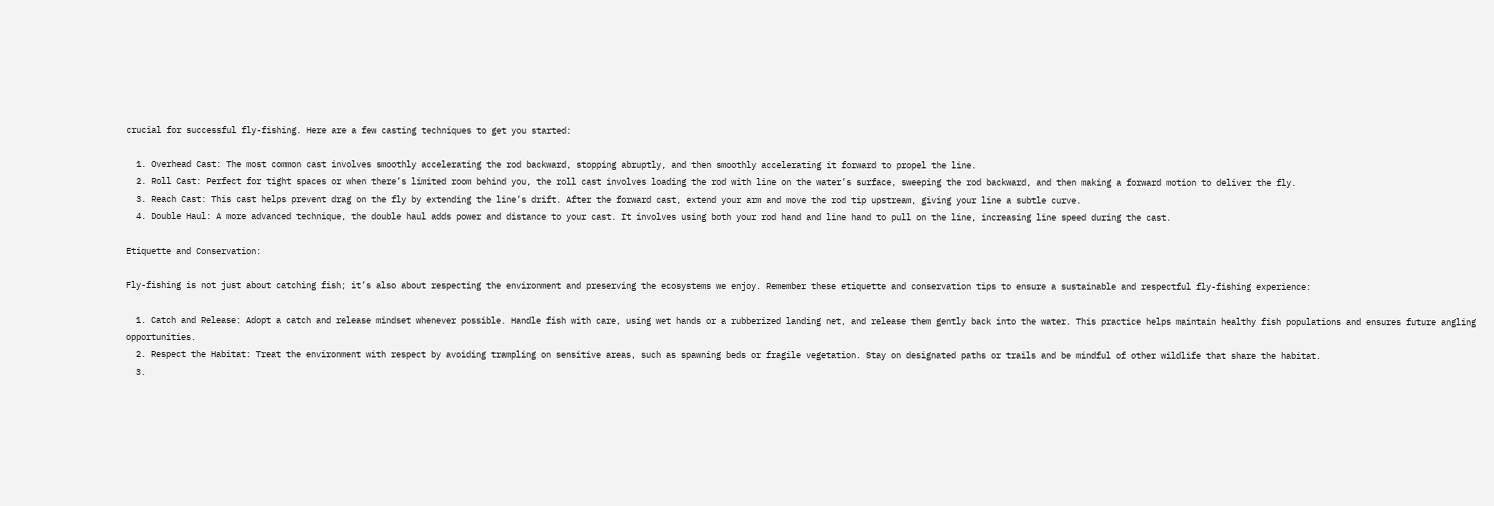crucial for successful fly-fishing. Here are a few casting techniques to get you started:

  1. Overhead Cast: The most common cast involves smoothly accelerating the rod backward, stopping abruptly, and then smoothly accelerating it forward to propel the line.
  2. Roll Cast: Perfect for tight spaces or when there’s limited room behind you, the roll cast involves loading the rod with line on the water’s surface, sweeping the rod backward, and then making a forward motion to deliver the fly.
  3. Reach Cast: This cast helps prevent drag on the fly by extending the line’s drift. After the forward cast, extend your arm and move the rod tip upstream, giving your line a subtle curve.
  4. Double Haul: A more advanced technique, the double haul adds power and distance to your cast. It involves using both your rod hand and line hand to pull on the line, increasing line speed during the cast.

Etiquette and Conservation:

Fly-fishing is not just about catching fish; it’s also about respecting the environment and preserving the ecosystems we enjoy. Remember these etiquette and conservation tips to ensure a sustainable and respectful fly-fishing experience:

  1. Catch and Release: Adopt a catch and release mindset whenever possible. Handle fish with care, using wet hands or a rubberized landing net, and release them gently back into the water. This practice helps maintain healthy fish populations and ensures future angling opportunities.
  2. Respect the Habitat: Treat the environment with respect by avoiding trampling on sensitive areas, such as spawning beds or fragile vegetation. Stay on designated paths or trails and be mindful of other wildlife that share the habitat.
  3.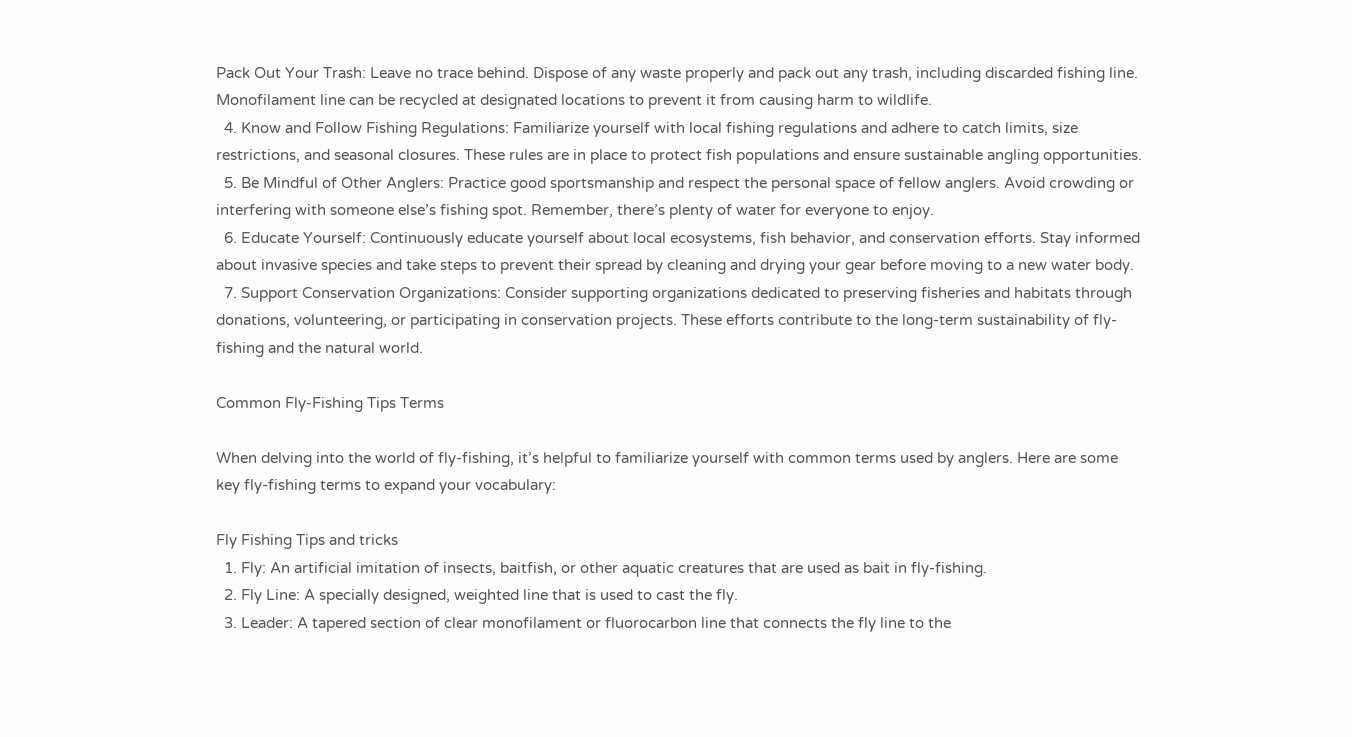Pack Out Your Trash: Leave no trace behind. Dispose of any waste properly and pack out any trash, including discarded fishing line. Monofilament line can be recycled at designated locations to prevent it from causing harm to wildlife.
  4. Know and Follow Fishing Regulations: Familiarize yourself with local fishing regulations and adhere to catch limits, size restrictions, and seasonal closures. These rules are in place to protect fish populations and ensure sustainable angling opportunities.
  5. Be Mindful of Other Anglers: Practice good sportsmanship and respect the personal space of fellow anglers. Avoid crowding or interfering with someone else’s fishing spot. Remember, there’s plenty of water for everyone to enjoy.
  6. Educate Yourself: Continuously educate yourself about local ecosystems, fish behavior, and conservation efforts. Stay informed about invasive species and take steps to prevent their spread by cleaning and drying your gear before moving to a new water body.
  7. Support Conservation Organizations: Consider supporting organizations dedicated to preserving fisheries and habitats through donations, volunteering, or participating in conservation projects. These efforts contribute to the long-term sustainability of fly-fishing and the natural world.

Common Fly-Fishing Tips Terms

When delving into the world of fly-fishing, it’s helpful to familiarize yourself with common terms used by anglers. Here are some key fly-fishing terms to expand your vocabulary:

Fly Fishing Tips and tricks
  1. Fly: An artificial imitation of insects, baitfish, or other aquatic creatures that are used as bait in fly-fishing.
  2. Fly Line: A specially designed, weighted line that is used to cast the fly.
  3. Leader: A tapered section of clear monofilament or fluorocarbon line that connects the fly line to the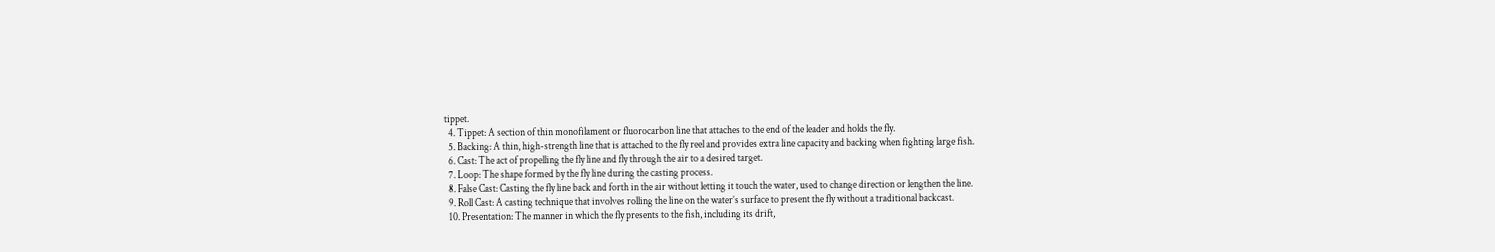tippet.
  4. Tippet: A section of thin monofilament or fluorocarbon line that attaches to the end of the leader and holds the fly.
  5. Backing: A thin, high-strength line that is attached to the fly reel and provides extra line capacity and backing when fighting large fish.
  6. Cast: The act of propelling the fly line and fly through the air to a desired target.
  7. Loop: The shape formed by the fly line during the casting process.
  8. False Cast: Casting the fly line back and forth in the air without letting it touch the water, used to change direction or lengthen the line.
  9. Roll Cast: A casting technique that involves rolling the line on the water’s surface to present the fly without a traditional backcast.
  10. Presentation: The manner in which the fly presents to the fish, including its drift,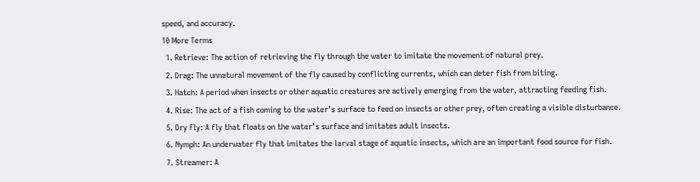speed, and accuracy.
10 More Terms
  1. Retrieve: The action of retrieving the fly through the water to imitate the movement of natural prey.
  2. Drag: The unnatural movement of the fly caused by conflicting currents, which can deter fish from biting.
  3. Hatch: A period when insects or other aquatic creatures are actively emerging from the water, attracting feeding fish.
  4. Rise: The act of a fish coming to the water’s surface to feed on insects or other prey, often creating a visible disturbance.
  5. Dry Fly: A fly that floats on the water’s surface and imitates adult insects.
  6. Nymph: An underwater fly that imitates the larval stage of aquatic insects, which are an important food source for fish.
  7. Streamer: A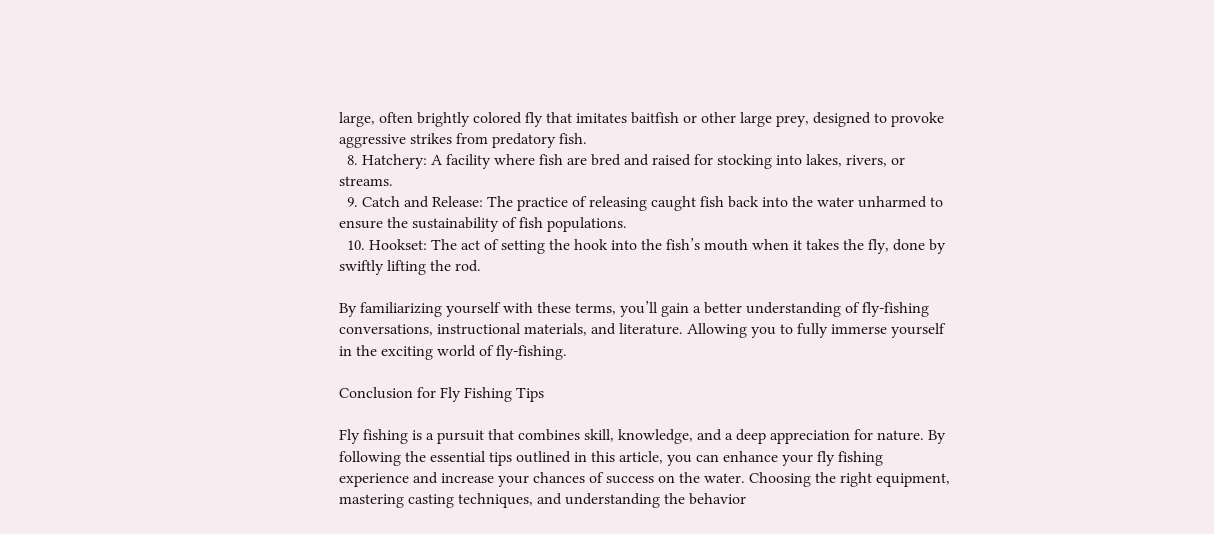large, often brightly colored fly that imitates baitfish or other large prey, designed to provoke aggressive strikes from predatory fish.
  8. Hatchery: A facility where fish are bred and raised for stocking into lakes, rivers, or streams.
  9. Catch and Release: The practice of releasing caught fish back into the water unharmed to ensure the sustainability of fish populations.
  10. Hookset: The act of setting the hook into the fish’s mouth when it takes the fly, done by swiftly lifting the rod.

By familiarizing yourself with these terms, you’ll gain a better understanding of fly-fishing conversations, instructional materials, and literature. Allowing you to fully immerse yourself in the exciting world of fly-fishing.

Conclusion for Fly Fishing Tips

Fly fishing is a pursuit that combines skill, knowledge, and a deep appreciation for nature. By following the essential tips outlined in this article, you can enhance your fly fishing experience and increase your chances of success on the water. Choosing the right equipment, mastering casting techniques, and understanding the behavior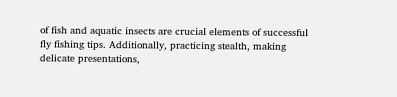of fish and aquatic insects are crucial elements of successful fly fishing tips. Additionally, practicing stealth, making delicate presentations,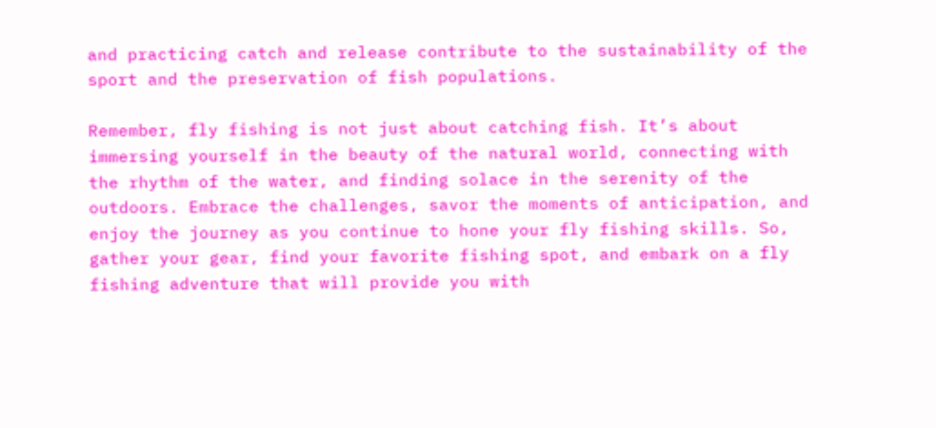and practicing catch and release contribute to the sustainability of the sport and the preservation of fish populations.

Remember, fly fishing is not just about catching fish. It’s about immersing yourself in the beauty of the natural world, connecting with the rhythm of the water, and finding solace in the serenity of the outdoors. Embrace the challenges, savor the moments of anticipation, and enjoy the journey as you continue to hone your fly fishing skills. So, gather your gear, find your favorite fishing spot, and embark on a fly fishing adventure that will provide you with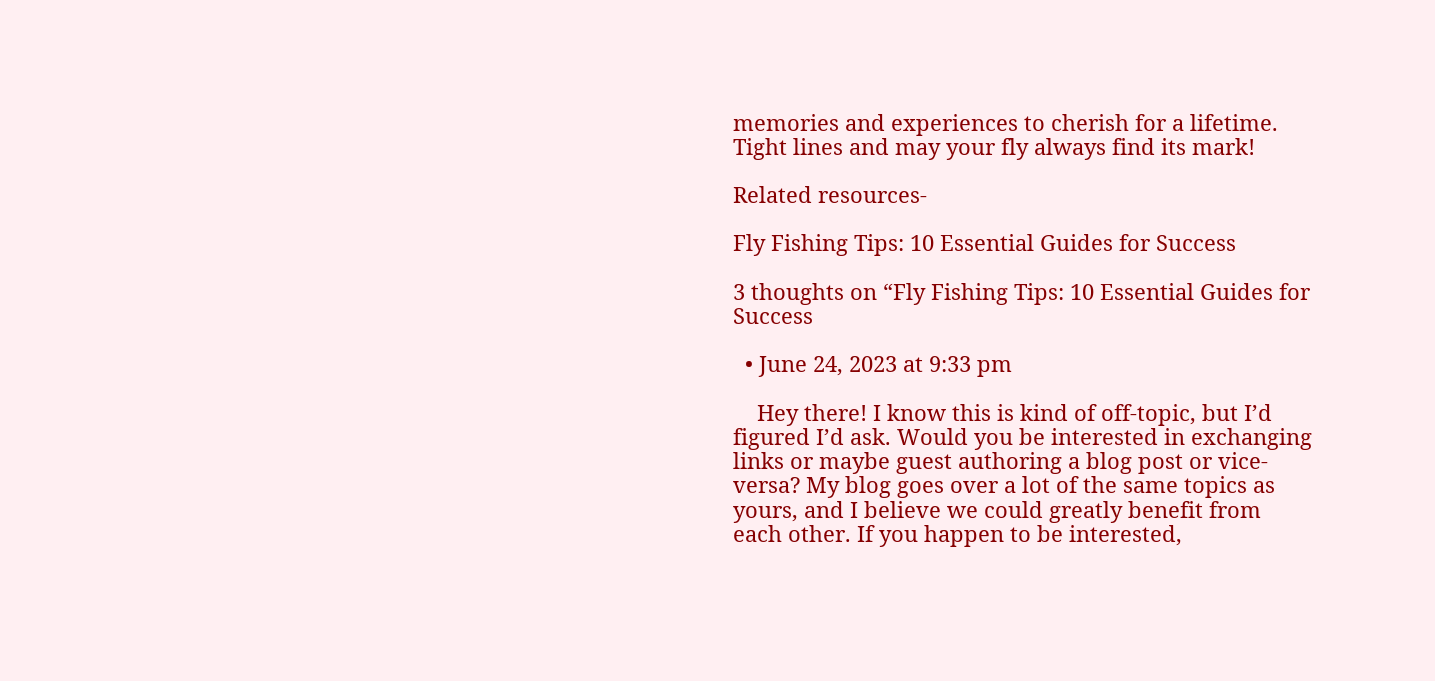memories and experiences to cherish for a lifetime. Tight lines and may your fly always find its mark!

Related resources-

Fly Fishing Tips: 10 Essential Guides for Success

3 thoughts on “Fly Fishing Tips: 10 Essential Guides for Success

  • June 24, 2023 at 9:33 pm

    Hey there! I know this is kind of off-topic, but I’d figured I’d ask. Would you be interested in exchanging links or maybe guest authoring a blog post or vice-versa? My blog goes over a lot of the same topics as yours, and I believe we could greatly benefit from each other. If you happen to be interested,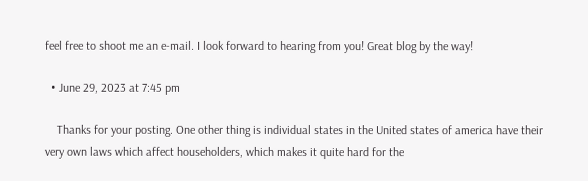feel free to shoot me an e-mail. I look forward to hearing from you! Great blog by the way!

  • June 29, 2023 at 7:45 pm

    Thanks for your posting. One other thing is individual states in the United states of america have their very own laws which affect householders, which makes it quite hard for the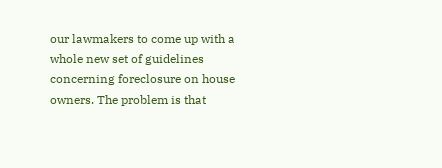our lawmakers to come up with a whole new set of guidelines concerning foreclosure on house owners. The problem is that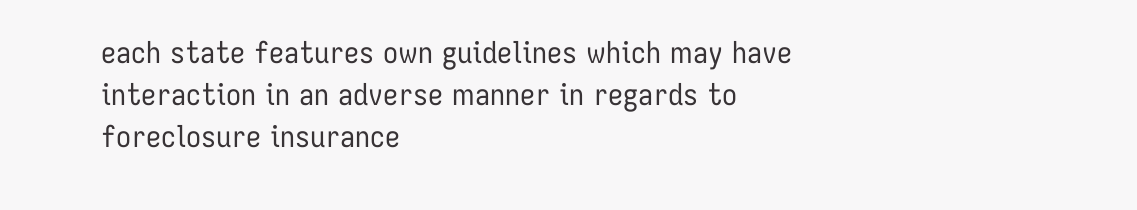each state features own guidelines which may have interaction in an adverse manner in regards to foreclosure insurance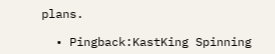plans.

  • Pingback:KastKing Spinning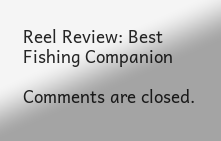Reel Review: Best Fishing Companion

Comments are closed.